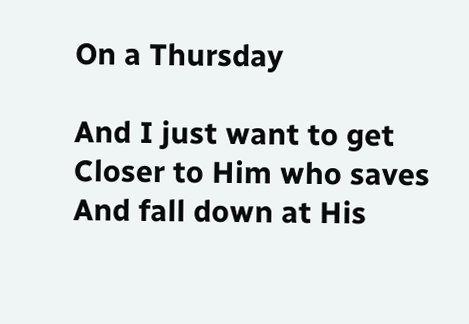On a Thursday

And I just want to get
Closer to Him who saves
And fall down at His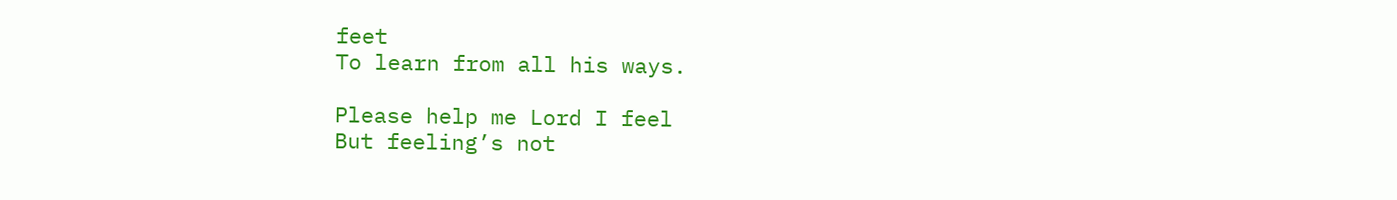feet
To learn from all his ways.

Please help me Lord I feel
But feeling’s not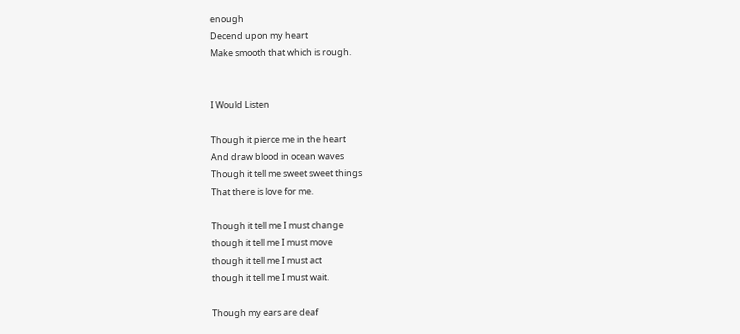enough
Decend upon my heart
Make smooth that which is rough.


I Would Listen

Though it pierce me in the heart
And draw blood in ocean waves
Though it tell me sweet sweet things
That there is love for me.

Though it tell me I must change
though it tell me I must move
though it tell me I must act
though it tell me I must wait.

Though my ears are deaf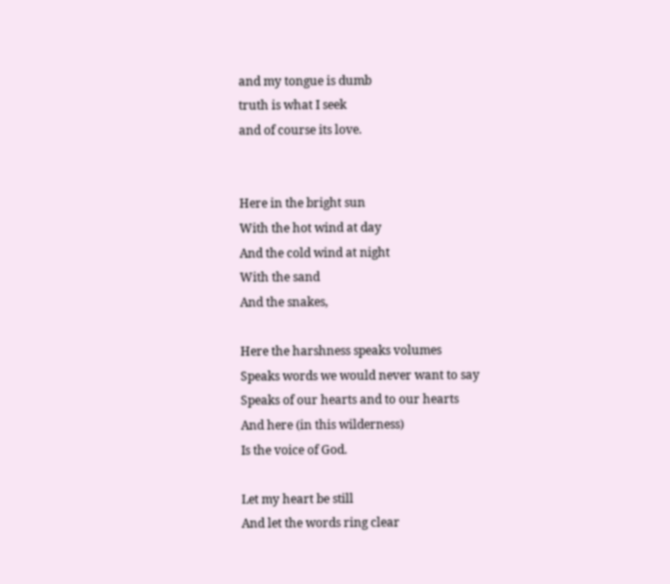and my tongue is dumb
truth is what I seek
and of course its love.


Here in the bright sun
With the hot wind at day
And the cold wind at night
With the sand
And the snakes,

Here the harshness speaks volumes
Speaks words we would never want to say
Speaks of our hearts and to our hearts
And here (in this wilderness)
Is the voice of God.

Let my heart be still
And let the words ring clear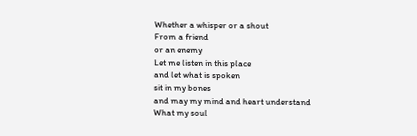Whether a whisper or a shout
From a friend
or an enemy
Let me listen in this place
and let what is spoken
sit in my bones
and may my mind and heart understand
What my soul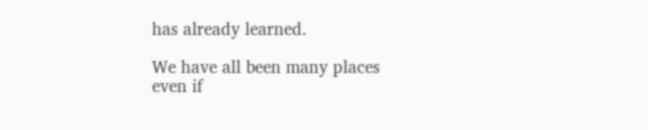has already learned.

We have all been many places
even if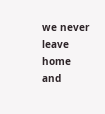we never leave home
and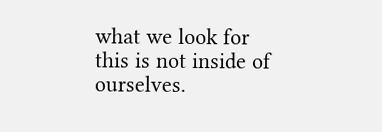what we look for
this is not inside of ourselves.